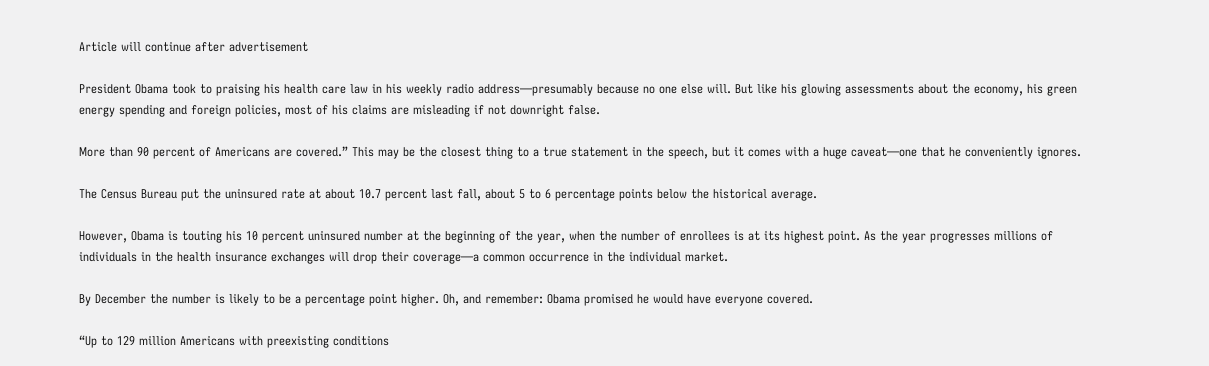Article will continue after advertisement

President Obama took to praising his health care law in his weekly radio address—presumably because no one else will. But like his glowing assessments about the economy, his green energy spending and foreign policies, most of his claims are misleading if not downright false.

More than 90 percent of Americans are covered.” This may be the closest thing to a true statement in the speech, but it comes with a huge caveat—one that he conveniently ignores.

The Census Bureau put the uninsured rate at about 10.7 percent last fall, about 5 to 6 percentage points below the historical average.

However, Obama is touting his 10 percent uninsured number at the beginning of the year, when the number of enrollees is at its highest point. As the year progresses millions of individuals in the health insurance exchanges will drop their coverage—a common occurrence in the individual market.

By December the number is likely to be a percentage point higher. Oh, and remember: Obama promised he would have everyone covered.

“Up to 129 million Americans with preexisting conditions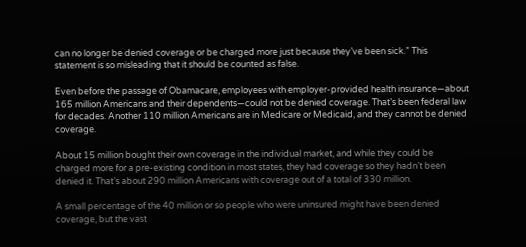can no longer be denied coverage or be charged more just because they’ve been sick.” This statement is so misleading that it should be counted as false.

Even before the passage of Obamacare, employees with employer-provided health insurance—about 165 million Americans and their dependents—could not be denied coverage. That’s been federal law for decades. Another 110 million Americans are in Medicare or Medicaid, and they cannot be denied coverage.

About 15 million bought their own coverage in the individual market, and while they could be charged more for a pre-existing condition in most states, they had coverage so they hadn’t been denied it. That’s about 290 million Americans with coverage out of a total of 330 million.

A small percentage of the 40 million or so people who were uninsured might have been denied coverage, but the vast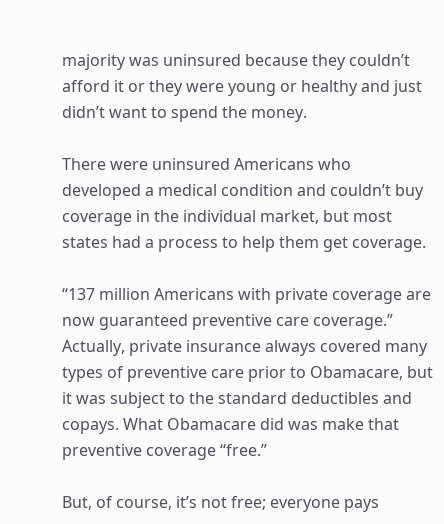majority was uninsured because they couldn’t afford it or they were young or healthy and just didn’t want to spend the money.

There were uninsured Americans who developed a medical condition and couldn’t buy coverage in the individual market, but most states had a process to help them get coverage.

“137 million Americans with private coverage are now guaranteed preventive care coverage.” Actually, private insurance always covered many types of preventive care prior to Obamacare, but it was subject to the standard deductibles and copays. What Obamacare did was make that preventive coverage “free.”

But, of course, it’s not free; everyone pays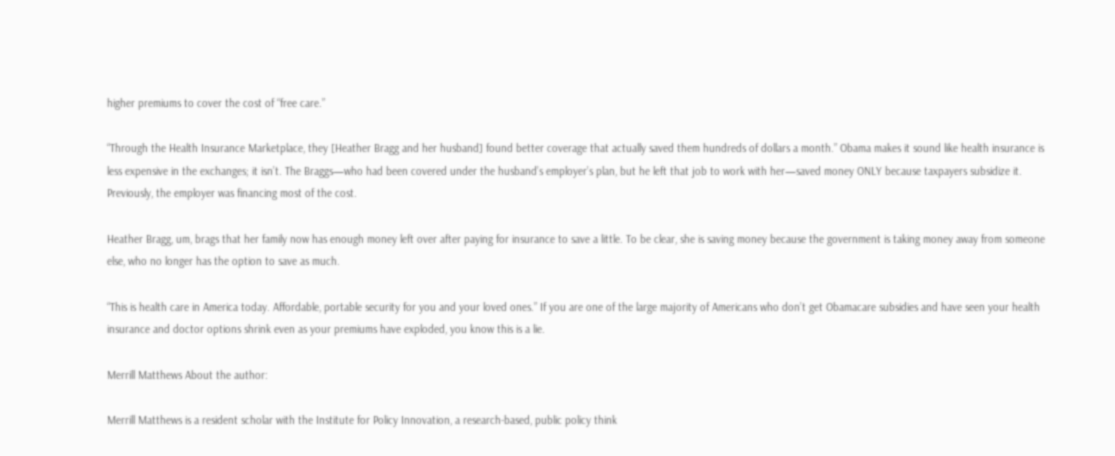higher premiums to cover the cost of “free care.”

“Through the Health Insurance Marketplace, they [Heather Bragg and her husband] found better coverage that actually saved them hundreds of dollars a month.” Obama makes it sound like health insurance is less expensive in the exchanges; it isn’t. The Braggs—who had been covered under the husband’s employer’s plan, but he left that job to work with her—saved money ONLY because taxpayers subsidize it. Previously, the employer was financing most of the cost.

Heather Bragg, um, brags that her family now has enough money left over after paying for insurance to save a little. To be clear, she is saving money because the government is taking money away from someone else, who no longer has the option to save as much.

“This is health care in America today. Affordable, portable security for you and your loved ones.” If you are one of the large majority of Americans who don’t get Obamacare subsidies and have seen your health insurance and doctor options shrink even as your premiums have exploded, you know this is a lie.

Merrill Matthews About the author:

Merrill Matthews is a resident scholar with the Institute for Policy Innovation, a research-based, public policy think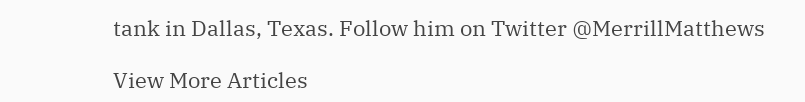tank in Dallas, Texas. Follow him on Twitter @MerrillMatthews

View More Articles